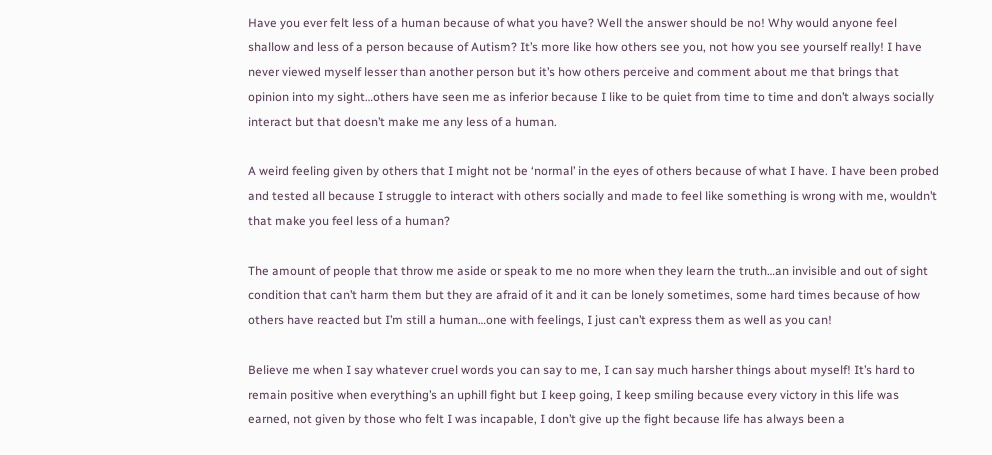Have you ever felt less of a human because of what you have? Well the answer should be no! Why would anyone feel shallow and less of a person because of Autism? It’s more like how others see you, not how you see yourself really! I have never viewed myself lesser than another person but it’s how others perceive and comment about me that brings that opinion into my sight…others have seen me as inferior because I like to be quiet from time to time and don’t always socially interact but that doesn’t make me any less of a human.

A weird feeling given by others that I might not be ‘normal’ in the eyes of others because of what I have. I have been probed and tested all because I struggle to interact with others socially and made to feel like something is wrong with me, wouldn’t that make you feel less of a human?

The amount of people that throw me aside or speak to me no more when they learn the truth…an invisible and out of sight condition that can’t harm them but they are afraid of it and it can be lonely sometimes, some hard times because of how others have reacted but I’m still a human…one with feelings, I just can’t express them as well as you can!

Believe me when I say whatever cruel words you can say to me, I can say much harsher things about myself! It’s hard to remain positive when everything’s an uphill fight but I keep going, I keep smiling because every victory in this life was earned, not given by those who felt I was incapable, I don’t give up the fight because life has always been a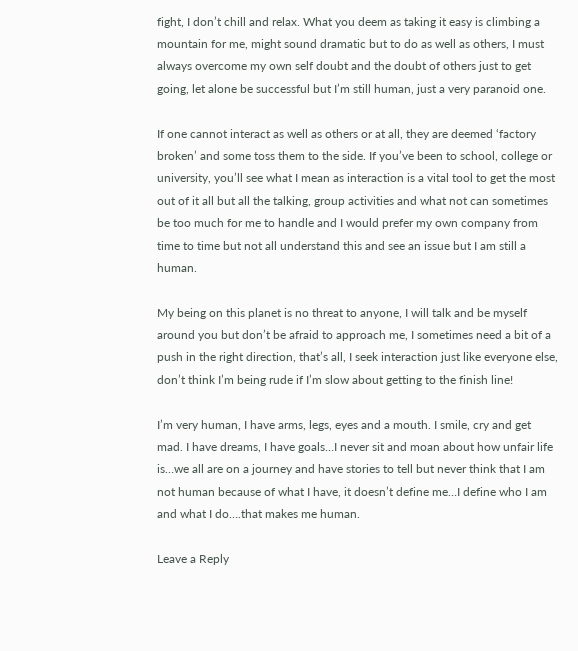fight, I don’t chill and relax. What you deem as taking it easy is climbing a mountain for me, might sound dramatic but to do as well as others, I must always overcome my own self doubt and the doubt of others just to get going, let alone be successful but I’m still human, just a very paranoid one.

If one cannot interact as well as others or at all, they are deemed ‘factory broken’ and some toss them to the side. If you’ve been to school, college or university, you’ll see what I mean as interaction is a vital tool to get the most out of it all but all the talking, group activities and what not can sometimes be too much for me to handle and I would prefer my own company from time to time but not all understand this and see an issue but I am still a human.

My being on this planet is no threat to anyone, I will talk and be myself around you but don’t be afraid to approach me, I sometimes need a bit of a push in the right direction, that’s all, I seek interaction just like everyone else, don’t think I’m being rude if I’m slow about getting to the finish line!

I’m very human, I have arms, legs, eyes and a mouth. I smile, cry and get mad. I have dreams, I have goals…I never sit and moan about how unfair life is…we all are on a journey and have stories to tell but never think that I am not human because of what I have, it doesn’t define me…I define who I am and what I do….that makes me human.

Leave a Reply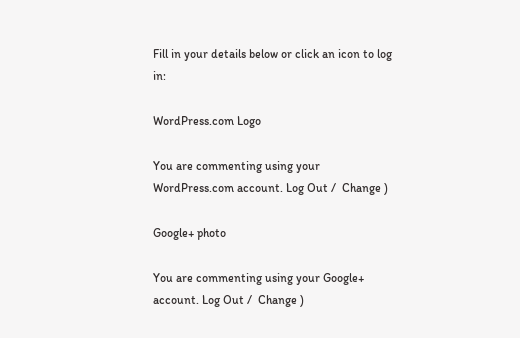Fill in your details below or click an icon to log in:

WordPress.com Logo

You are commenting using your WordPress.com account. Log Out /  Change )

Google+ photo

You are commenting using your Google+ account. Log Out /  Change )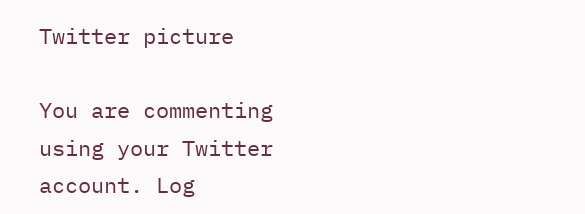Twitter picture

You are commenting using your Twitter account. Log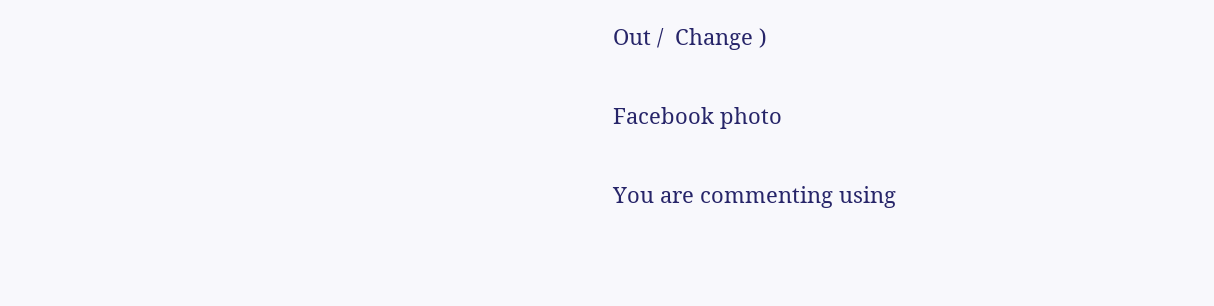Out /  Change )

Facebook photo

You are commenting using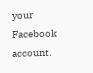your Facebook account.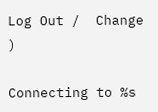Log Out /  Change )

Connecting to %s